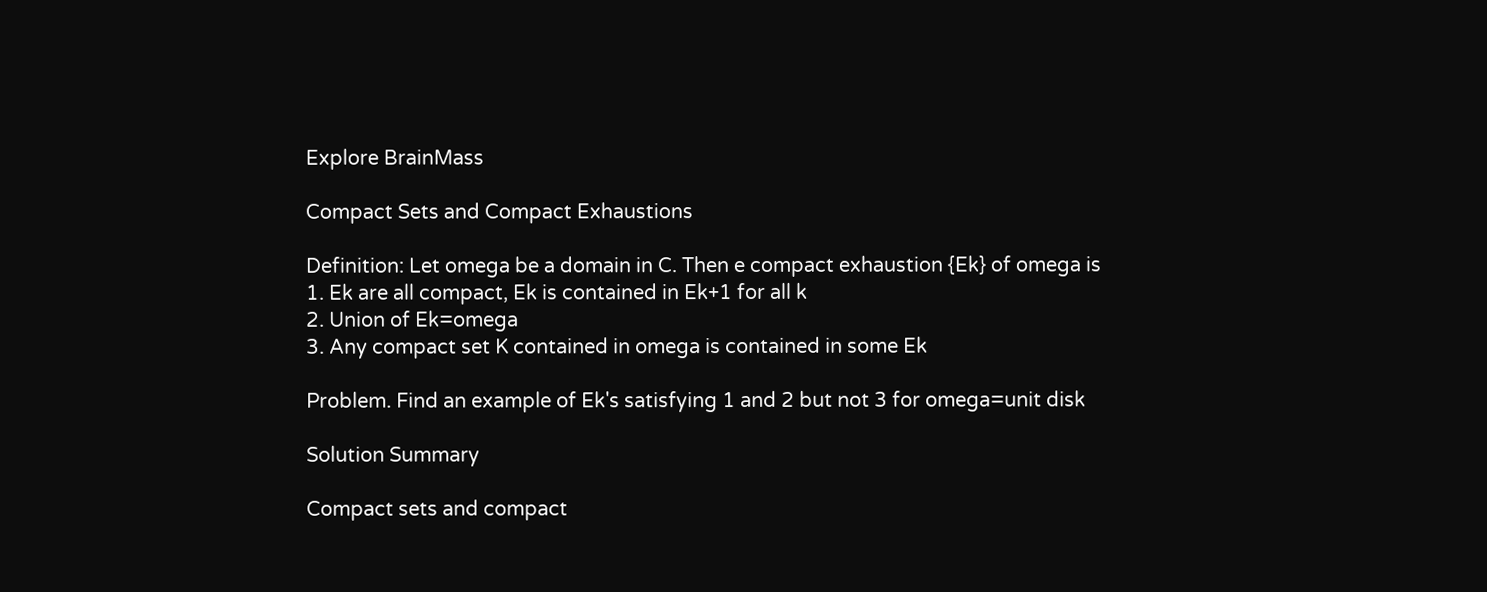Explore BrainMass

Compact Sets and Compact Exhaustions

Definition: Let omega be a domain in C. Then e compact exhaustion {Ek} of omega is
1. Ek are all compact, Ek is contained in Ek+1 for all k
2. Union of Ek=omega
3. Any compact set K contained in omega is contained in some Ek

Problem. Find an example of Ek's satisfying 1 and 2 but not 3 for omega=unit disk

Solution Summary

Compact sets and compact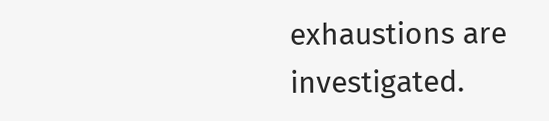exhaustions are investigated.